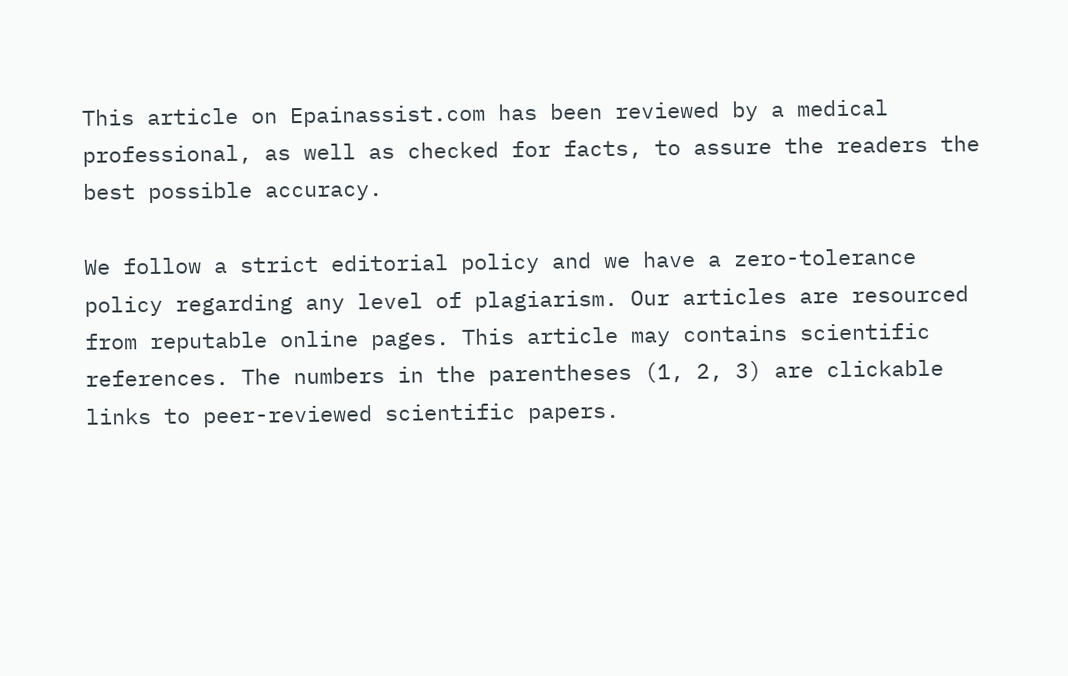This article on Epainassist.com has been reviewed by a medical professional, as well as checked for facts, to assure the readers the best possible accuracy.

We follow a strict editorial policy and we have a zero-tolerance policy regarding any level of plagiarism. Our articles are resourced from reputable online pages. This article may contains scientific references. The numbers in the parentheses (1, 2, 3) are clickable links to peer-reviewed scientific papers.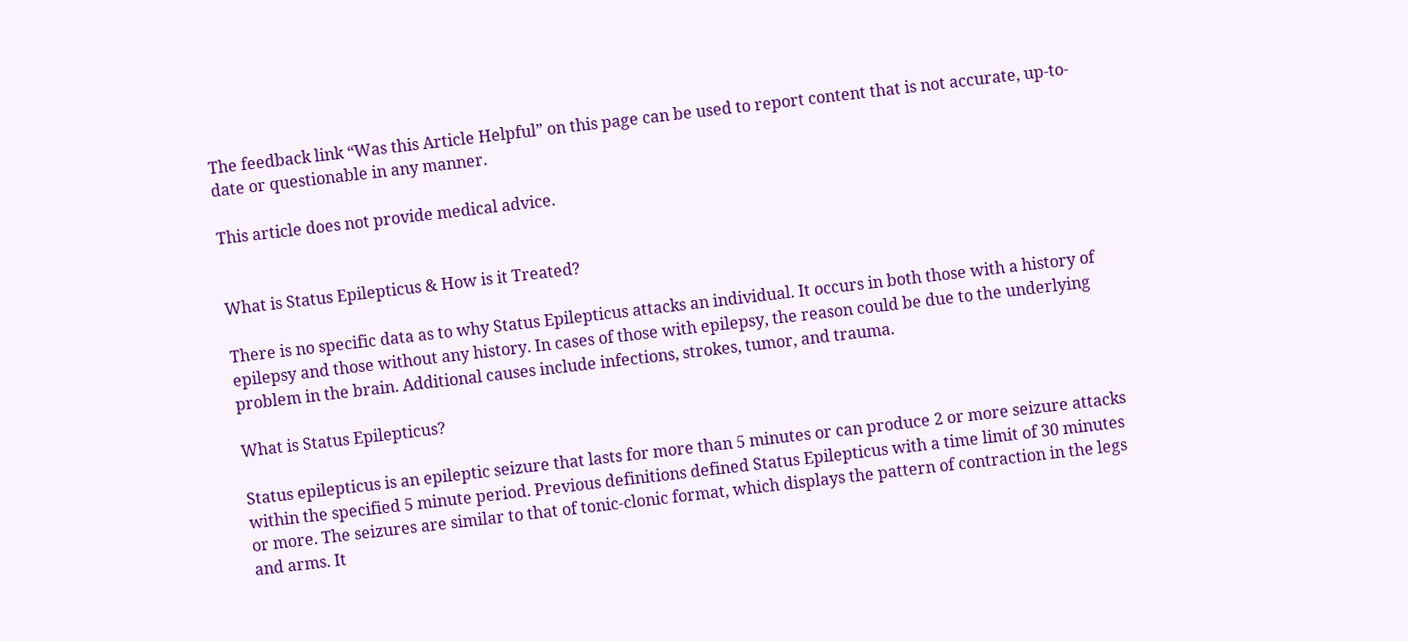The feedback link “Was this Article Helpful” on this page can be used to report content that is not accurate, up-to-date or questionable in any manner.

This article does not provide medical advice.


What is Status Epilepticus & How is it Treated?

There is no specific data as to why Status Epilepticus attacks an individual. It occurs in both those with a history of epilepsy and those without any history. In cases of those with epilepsy, the reason could be due to the underlying problem in the brain. Additional causes include infections, strokes, tumor, and trauma.

What is Status Epilepticus?

Status epilepticus is an epileptic seizure that lasts for more than 5 minutes or can produce 2 or more seizure attacks within the specified 5 minute period. Previous definitions defined Status Epilepticus with a time limit of 30 minutes or more. The seizures are similar to that of tonic-clonic format, which displays the pattern of contraction in the legs and arms. It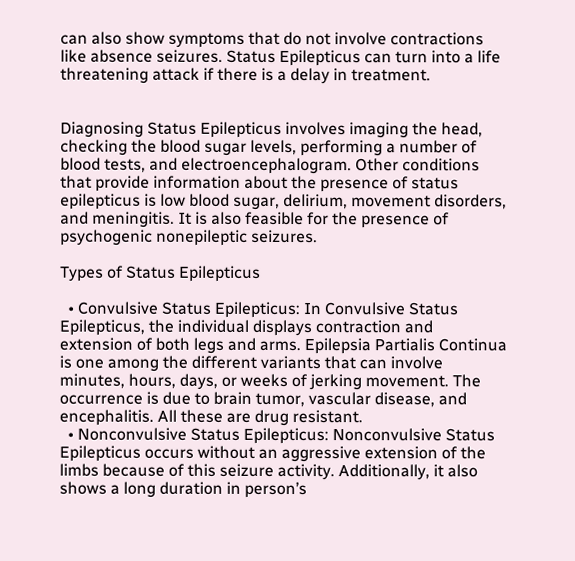can also show symptoms that do not involve contractions like absence seizures. Status Epilepticus can turn into a life threatening attack if there is a delay in treatment.


Diagnosing Status Epilepticus involves imaging the head, checking the blood sugar levels, performing a number of blood tests, and electroencephalogram. Other conditions that provide information about the presence of status epilepticus is low blood sugar, delirium, movement disorders, and meningitis. It is also feasible for the presence of psychogenic nonepileptic seizures.

Types of Status Epilepticus

  • Convulsive Status Epilepticus: In Convulsive Status Epilepticus, the individual displays contraction and extension of both legs and arms. Epilepsia Partialis Continua is one among the different variants that can involve minutes, hours, days, or weeks of jerking movement. The occurrence is due to brain tumor, vascular disease, and encephalitis. All these are drug resistant.
  • Nonconvulsive Status Epilepticus: Nonconvulsive Status Epilepticus occurs without an aggressive extension of the limbs because of this seizure activity. Additionally, it also shows a long duration in person’s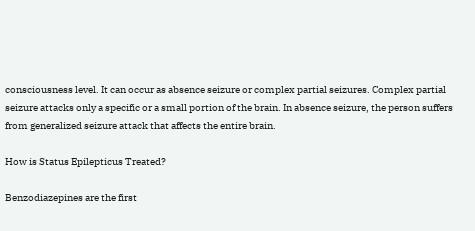consciousness level. It can occur as absence seizure or complex partial seizures. Complex partial seizure attacks only a specific or a small portion of the brain. In absence seizure, the person suffers from generalized seizure attack that affects the entire brain.

How is Status Epilepticus Treated?

Benzodiazepines are the first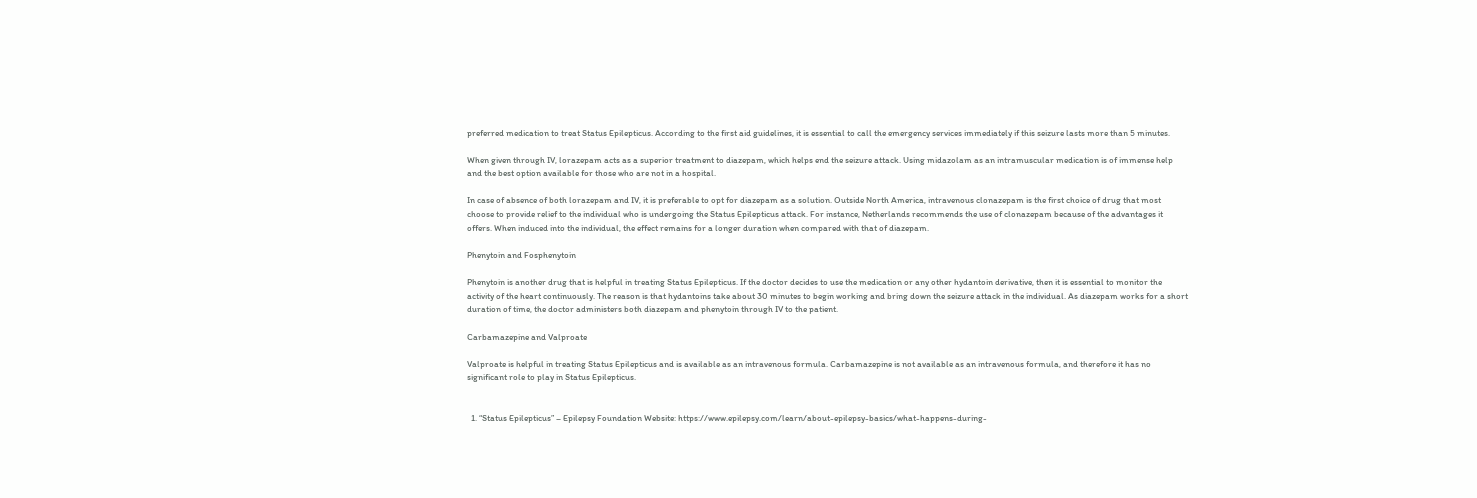preferred medication to treat Status Epilepticus. According to the first aid guidelines, it is essential to call the emergency services immediately if this seizure lasts more than 5 minutes.

When given through IV, lorazepam acts as a superior treatment to diazepam, which helps end the seizure attack. Using midazolam as an intramuscular medication is of immense help and the best option available for those who are not in a hospital.

In case of absence of both lorazepam and IV, it is preferable to opt for diazepam as a solution. Outside North America, intravenous clonazepam is the first choice of drug that most choose to provide relief to the individual who is undergoing the Status Epilepticus attack. For instance, Netherlands recommends the use of clonazepam because of the advantages it offers. When induced into the individual, the effect remains for a longer duration when compared with that of diazepam.

Phenytoin and Fosphenytoin

Phenytoin is another drug that is helpful in treating Status Epilepticus. If the doctor decides to use the medication or any other hydantoin derivative, then it is essential to monitor the activity of the heart continuously. The reason is that hydantoins take about 30 minutes to begin working and bring down the seizure attack in the individual. As diazepam works for a short duration of time, the doctor administers both diazepam and phenytoin through IV to the patient.

Carbamazepine and Valproate

Valproate is helpful in treating Status Epilepticus and is available as an intravenous formula. Carbamazepine is not available as an intravenous formula, and therefore it has no significant role to play in Status Epilepticus.


  1. “Status Epilepticus” – Epilepsy Foundation Website: https://www.epilepsy.com/learn/about-epilepsy-basics/what-happens-during-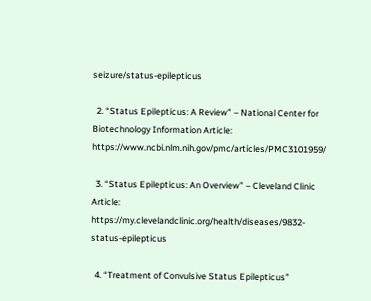seizure/status-epilepticus

  2. “Status Epilepticus: A Review” – National Center for Biotechnology Information Article: https://www.ncbi.nlm.nih.gov/pmc/articles/PMC3101959/

  3. “Status Epilepticus: An Overview” – Cleveland Clinic Article: https://my.clevelandclinic.org/health/diseases/9832-status-epilepticus

  4. “Treatment of Convulsive Status Epilepticus”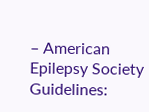– American Epilepsy Society Guidelines: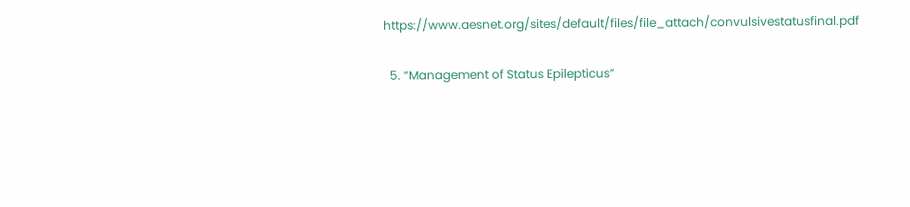https://www.aesnet.org/sites/default/files/file_attach/convulsivestatusfinal.pdf

  5. “Management of Status Epilepticus”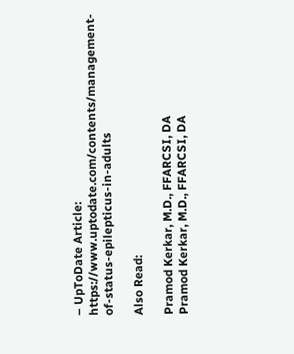– UpToDate Article: https://www.uptodate.com/contents/management-of-status-epilepticus-in-adults

Also Read:

Pramod Kerkar, M.D., FFARCSI, DA
Pramod Kerkar, M.D., FFARCSI, DA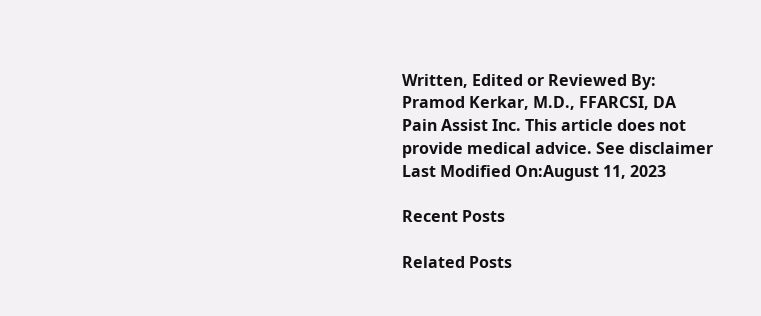Written, Edited or Reviewed By: Pramod Kerkar, M.D., FFARCSI, DA Pain Assist Inc. This article does not provide medical advice. See disclaimer
Last Modified On:August 11, 2023

Recent Posts

Related Posts